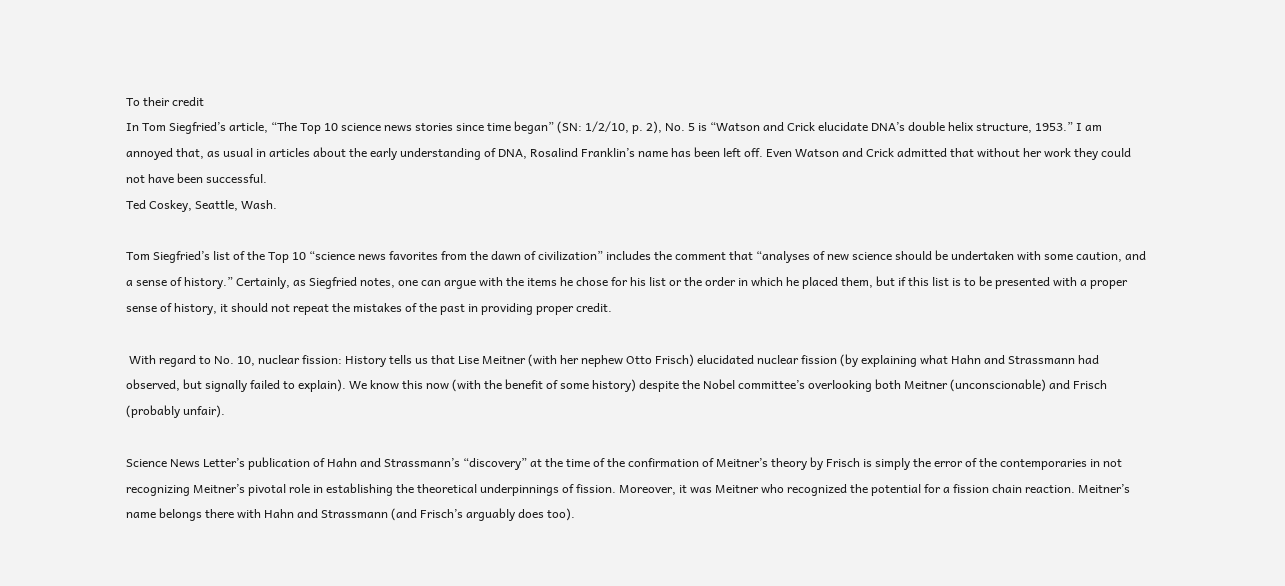To their credit
In Tom Siegfried’s article, “The Top 10 science news stories since time began” (SN: 1/2/10, p. 2), No. 5 is “Watson and Crick elucidate DNA’s double helix structure, 1953.” I am annoyed that, as usual in articles about the early understanding of DNA, Rosalind Franklin’s name has been left off. Even Watson and Crick admitted that without her work they could not have been successful.
Ted Coskey, Seattle, Wash.

Tom Siegfried’s list of the Top 10 “science news favorites from the dawn of civilization” includes the comment that “analyses of new science should be undertaken with some caution, and a sense of history.” Certainly, as Siegfried notes, one can argue with the items he chose for his list or the order in which he placed them, but if this list is to be presented with a proper sense of history, it should not repeat the mistakes of the past in providing proper credit.

 With regard to No. 10, nuclear fission: History tells us that Lise Meitner (with her nephew Otto Frisch) elucidated nuclear fission (by explaining what Hahn and Strassmann had observed, but signally failed to explain). We know this now (with the benefit of some history) despite the Nobel committee’s overlooking both Meitner (unconscionable) and Frisch (probably unfair).

Science News Letter’s publication of Hahn and Strassmann’s “discovery” at the time of the confirmation of Meitner’s theory by Frisch is simply the error of the contemporaries in not recognizing Meitner’s pivotal role in establishing the theoretical underpinnings of fission. Moreover, it was Meitner who recognized the potential for a fission chain reaction. Meitner’s name belongs there with Hahn and Strassmann (and Frisch’s arguably does too).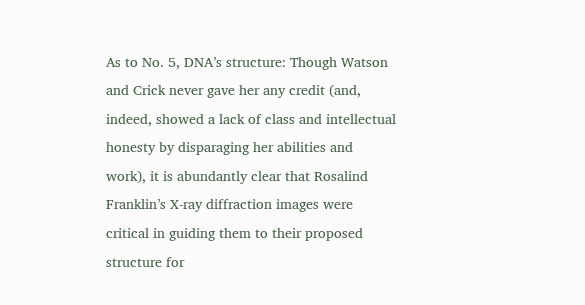As to No. 5, DNA’s structure: Though Watson and Crick never gave her any credit (and, indeed, showed a lack of class and intellectual honesty by disparaging her abilities and work), it is abundantly clear that Rosalind Franklin’s X-ray diffraction images were critical in guiding them to their proposed structure for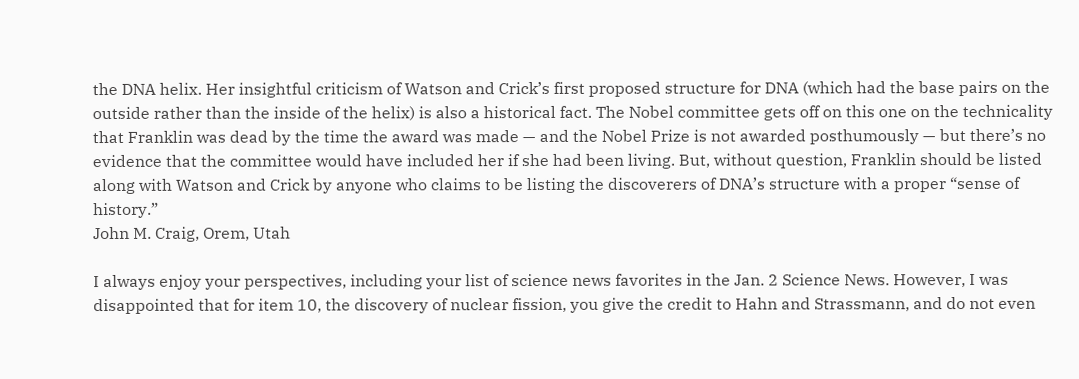the DNA helix. Her insightful criticism of Watson and Crick’s first proposed structure for DNA (which had the base pairs on the outside rather than the inside of the helix) is also a historical fact. The Nobel committee gets off on this one on the technicality that Franklin was dead by the time the award was made — and the Nobel Prize is not awarded posthumously — but there’s no evidence that the committee would have included her if she had been living. But, without question, Franklin should be listed along with Watson and Crick by anyone who claims to be listing the discoverers of DNA’s structure with a proper “sense of history.”
John M. Craig, Orem, Utah

I always enjoy your perspectives, including your list of science news favorites in the Jan. 2 Science News. However, I was disappointed that for item 10, the discovery of nuclear fission, you give the credit to Hahn and Strassmann, and do not even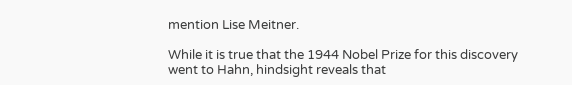mention Lise Meitner.

While it is true that the 1944 Nobel Prize for this discovery went to Hahn, hindsight reveals that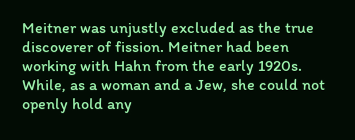Meitner was unjustly excluded as the true discoverer of fission. Meitner had been working with Hahn from the early 1920s. While, as a woman and a Jew, she could not openly hold any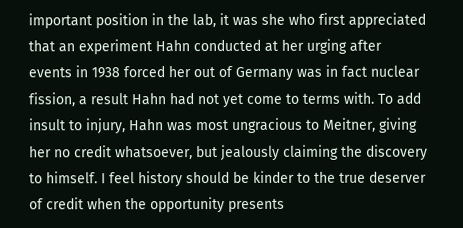important position in the lab, it was she who first appreciated that an experiment Hahn conducted at her urging after events in 1938 forced her out of Germany was in fact nuclear fission, a result Hahn had not yet come to terms with. To add insult to injury, Hahn was most ungracious to Meitner, giving her no credit whatsoever, but jealously claiming the discovery to himself. I feel history should be kinder to the true deserver of credit when the opportunity presents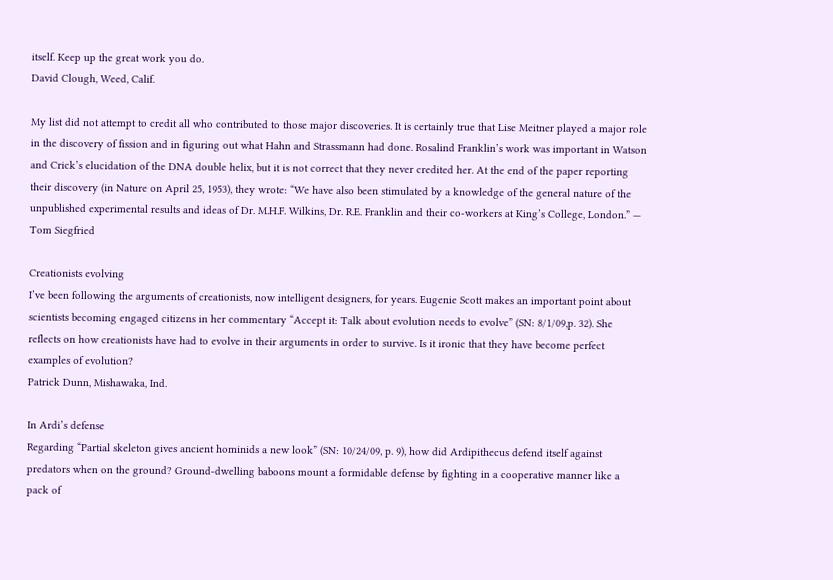itself. Keep up the great work you do.
David Clough, Weed, Calif.

My list did not attempt to credit all who contributed to those major discoveries. It is certainly true that Lise Meitner played a major role in the discovery of fission and in figuring out what Hahn and Strassmann had done. Rosalind Franklin’s work was important in Watson and Crick’s elucidation of the DNA double helix, but it is not correct that they never credited her. At the end of the paper reporting their discovery (in Nature on April 25, 1953), they wrote: “We have also been stimulated by a knowledge of the general nature of the unpublished experimental results and ideas of Dr. M.H.F. Wilkins, Dr. R.E. Franklin and their co-workers at King’s College, London.” — Tom Siegfried

Creationists evolving
I’ve been following the arguments of creationists, now intelligent designers, for years. Eugenie Scott makes an important point about scientists becoming engaged citizens in her commentary “Accept it: Talk about evolution needs to evolve” (SN: 8/1/09,p. 32). She reflects on how creationists have had to evolve in their arguments in order to survive. Is it ironic that they have become perfect examples of evolution?
Patrick Dunn, Mishawaka, Ind.

In Ardi’s defense
Regarding “Partial skeleton gives ancient hominids a new look” (SN: 10/24/09, p. 9), how did Ardipithecus defend itself against predators when on the ground? Ground-dwelling baboons mount a formidable defense by fighting in a cooperative manner like a pack of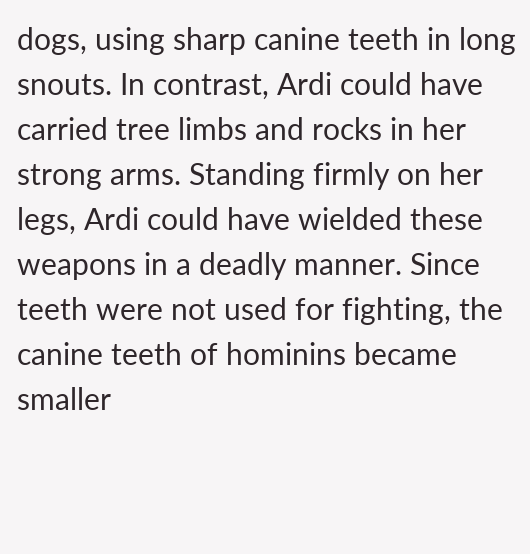dogs, using sharp canine teeth in long snouts. In contrast, Ardi could have carried tree limbs and rocks in her strong arms. Standing firmly on her legs, Ardi could have wielded these weapons in a deadly manner. Since teeth were not used for fighting, the canine teeth of hominins became smaller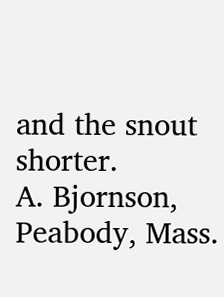and the snout shorter.
A. Bjornson, Peabody, Mass.